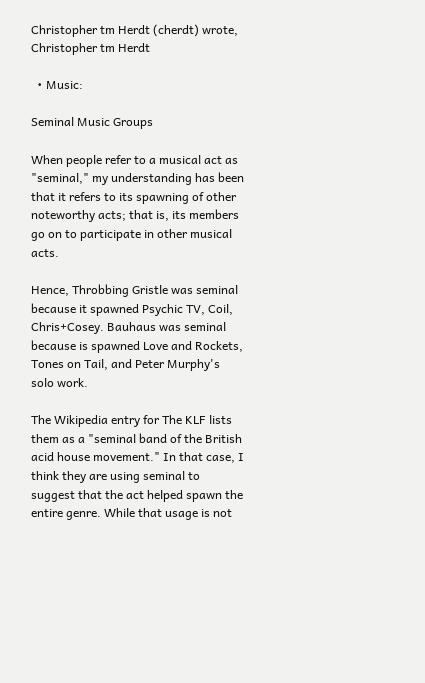Christopher tm Herdt (cherdt) wrote,
Christopher tm Herdt

  • Music:

Seminal Music Groups

When people refer to a musical act as "seminal," my understanding has been that it refers to its spawning of other noteworthy acts; that is, its members go on to participate in other musical acts.

Hence, Throbbing Gristle was seminal because it spawned Psychic TV, Coil, Chris+Cosey. Bauhaus was seminal because is spawned Love and Rockets, Tones on Tail, and Peter Murphy's solo work.

The Wikipedia entry for The KLF lists them as a "seminal band of the British acid house movement." In that case, I think they are using seminal to suggest that the act helped spawn the entire genre. While that usage is not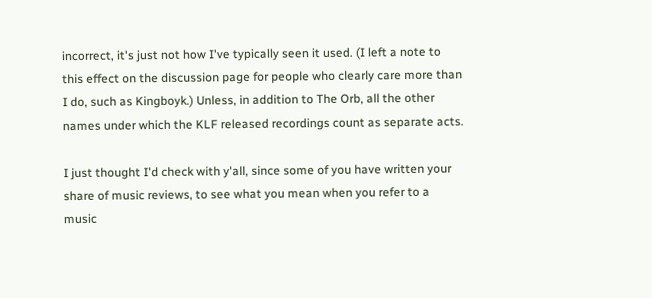incorrect, it's just not how I've typically seen it used. (I left a note to this effect on the discussion page for people who clearly care more than I do, such as Kingboyk.) Unless, in addition to The Orb, all the other names under which the KLF released recordings count as separate acts.

I just thought I'd check with y'all, since some of you have written your share of music reviews, to see what you mean when you refer to a music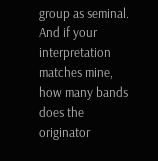group as seminal. And if your interpretation matches mine, how many bands does the originator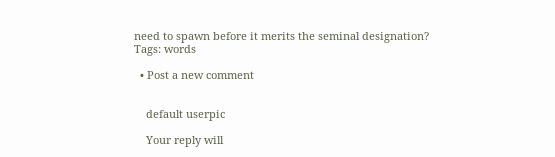need to spawn before it merits the seminal designation?
Tags: words

  • Post a new comment


    default userpic

    Your reply will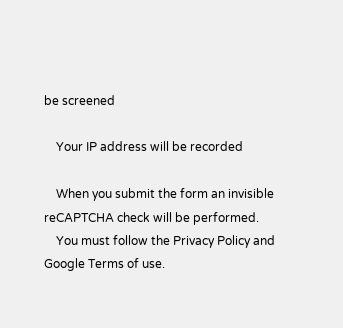be screened

    Your IP address will be recorded

    When you submit the form an invisible reCAPTCHA check will be performed.
    You must follow the Privacy Policy and Google Terms of use.